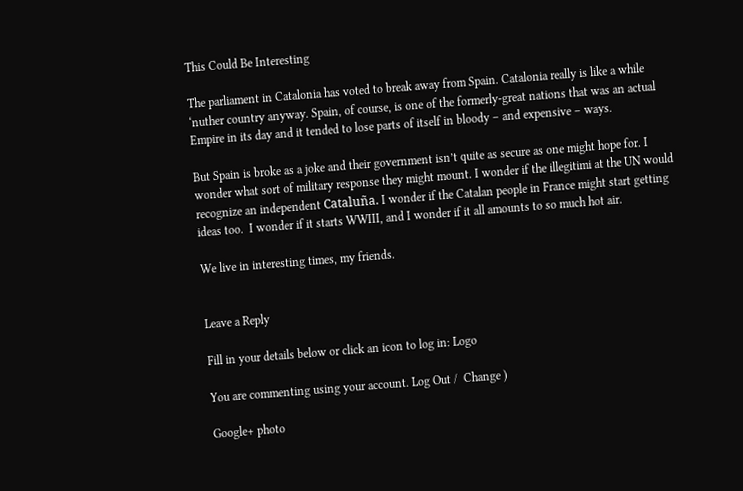This Could Be Interesting

The parliament in Catalonia has voted to break away from Spain. Catalonia really is like a while ‘nuther country anyway. Spain, of course, is one of the formerly-great nations that was an actual Empire in its day and it tended to lose parts of itself in bloody – and expensive – ways.

But Spain is broke as a joke and their government isn’t quite as secure as one might hope for. I wonder what sort of military response they might mount. I wonder if the illegitimi at the UN would recognize an independent Cataluña. I wonder if the Catalan people in France might start getting ideas too.  I wonder if it starts WWIII, and I wonder if it all amounts to so much hot air.

We live in interesting times, my friends.


Leave a Reply

Fill in your details below or click an icon to log in: Logo

You are commenting using your account. Log Out /  Change )

Google+ photo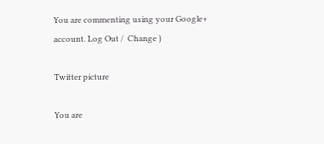You are commenting using your Google+ account. Log Out /  Change )

Twitter picture

You are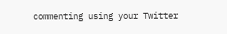commenting using your Twitter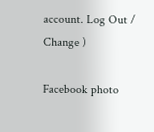account. Log Out /  Change )

Facebook photo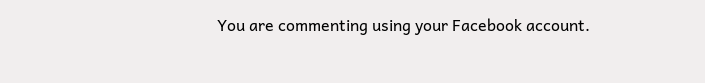You are commenting using your Facebook account.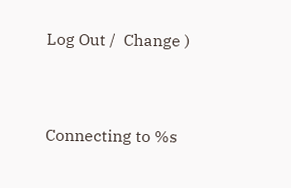Log Out /  Change )


Connecting to %s